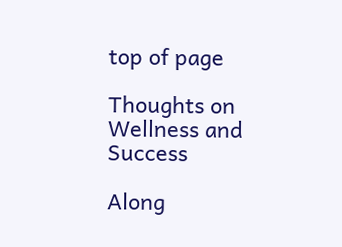top of page

Thoughts on Wellness and Success

Along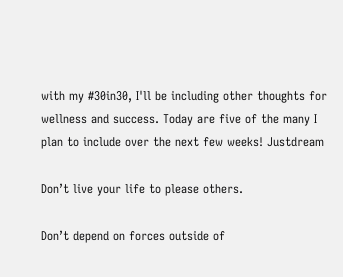with my #30in30, I'll be including other thoughts for wellness and success. Today are five of the many I plan to include over the next few weeks! Justdream

Don’t live your life to please others.

Don’t depend on forces outside of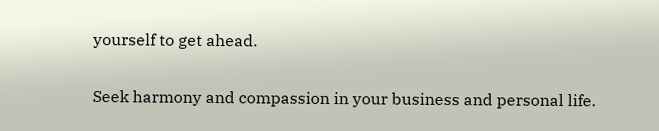yourself to get ahead.

Seek harmony and compassion in your business and personal life.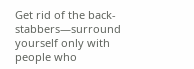Get rid of the back-stabbers—surround yourself only with people who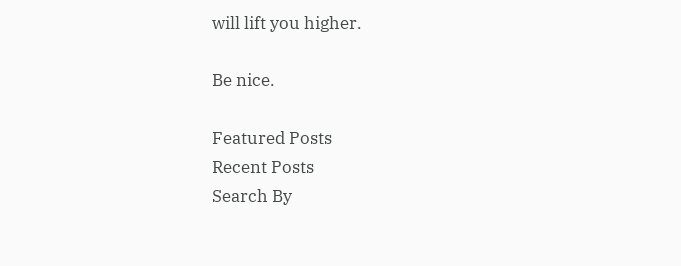will lift you higher.

Be nice.

Featured Posts
Recent Posts
Search By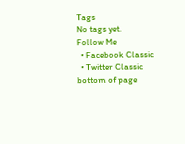Tags
No tags yet.
Follow Me
  • Facebook Classic
  • Twitter Classic
bottom of page